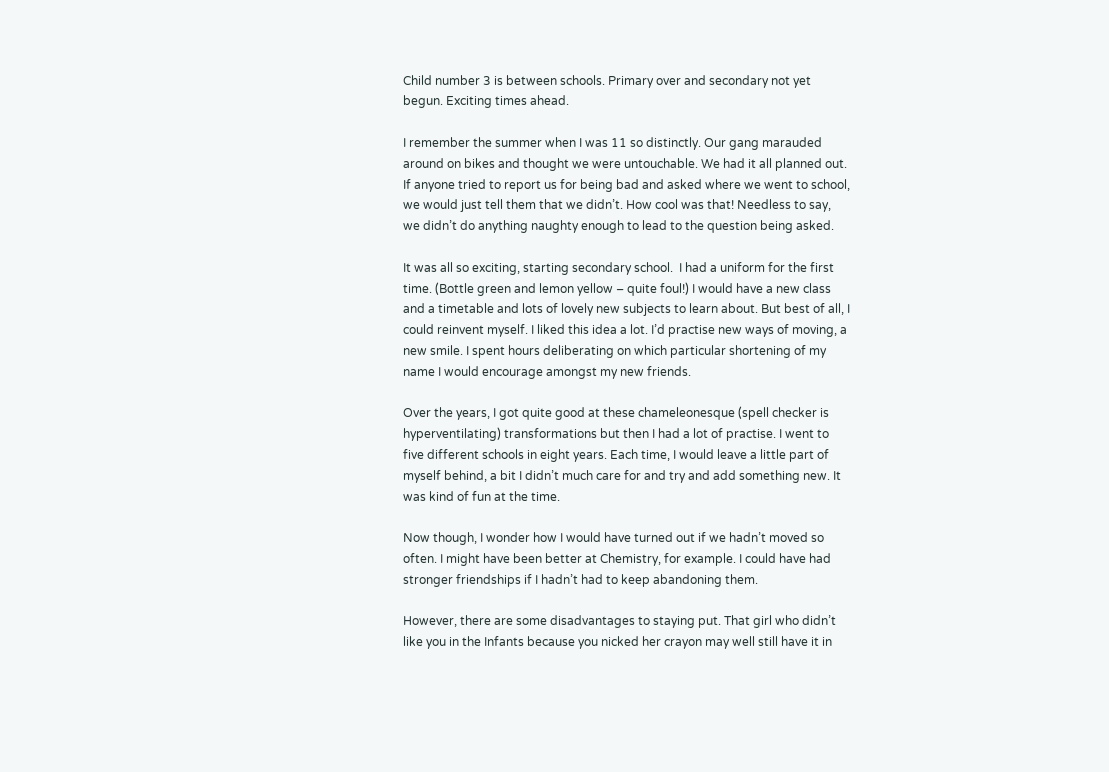Child number 3 is between schools. Primary over and secondary not yet begun. Exciting times ahead.

I remember the summer when I was 11 so distinctly. Our gang marauded around on bikes and thought we were untouchable. We had it all planned out. If anyone tried to report us for being bad and asked where we went to school, we would just tell them that we didn’t. How cool was that! Needless to say, we didn’t do anything naughty enough to lead to the question being asked.

It was all so exciting, starting secondary school.  I had a uniform for the first time. (Bottle green and lemon yellow – quite foul!) I would have a new class and a timetable and lots of lovely new subjects to learn about. But best of all, I could reinvent myself. I liked this idea a lot. I’d practise new ways of moving, a new smile. I spent hours deliberating on which particular shortening of my name I would encourage amongst my new friends.

Over the years, I got quite good at these chameleonesque (spell checker is hyperventilating) transformations but then I had a lot of practise. I went to five different schools in eight years. Each time, I would leave a little part of myself behind, a bit I didn’t much care for and try and add something new. It was kind of fun at the time.

Now though, I wonder how I would have turned out if we hadn’t moved so often. I might have been better at Chemistry, for example. I could have had stronger friendships if I hadn’t had to keep abandoning them.

However, there are some disadvantages to staying put. That girl who didn’t like you in the Infants because you nicked her crayon may well still have it in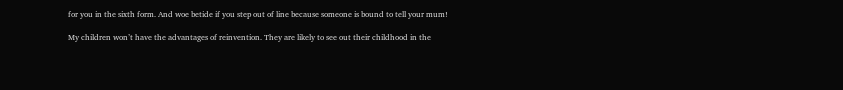for you in the sixth form. And woe betide if you step out of line because someone is bound to tell your mum!

My children won’t have the advantages of reinvention. They are likely to see out their childhood in the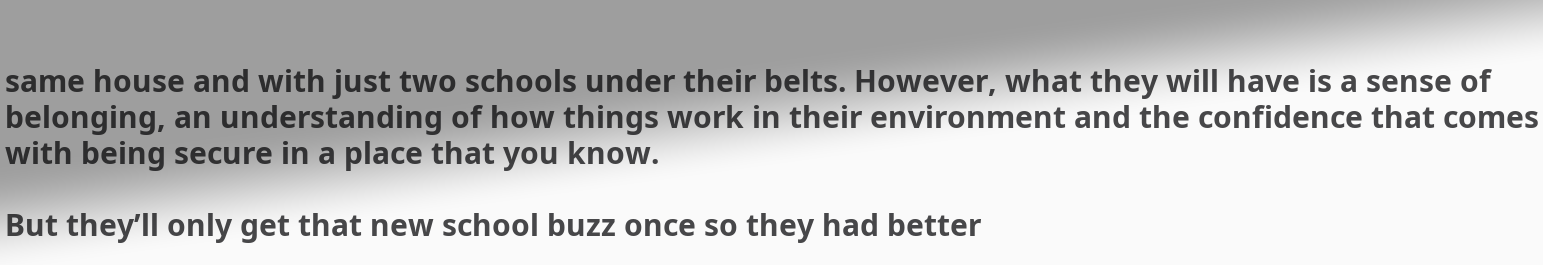same house and with just two schools under their belts. However, what they will have is a sense of belonging, an understanding of how things work in their environment and the confidence that comes with being secure in a place that you know.

But they’ll only get that new school buzz once so they had better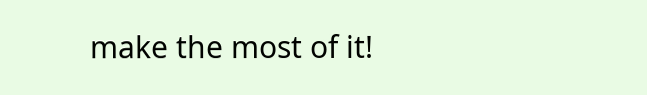make the most of it!